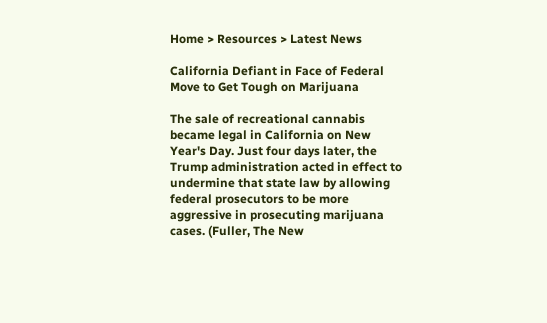Home > Resources > Latest News

California Defiant in Face of Federal Move to Get Tough on Marijuana

The sale of recreational cannabis became legal in California on New Year's Day. Just four days later, the Trump administration acted in effect to undermine that state law by allowing federal prosecutors to be more aggressive in prosecuting marijuana cases. (Fuller, The New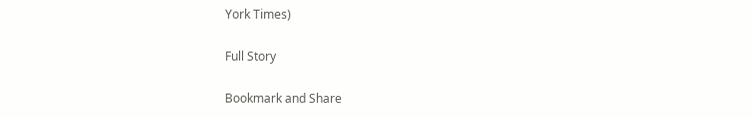York Times)

Full Story

Bookmark and Share